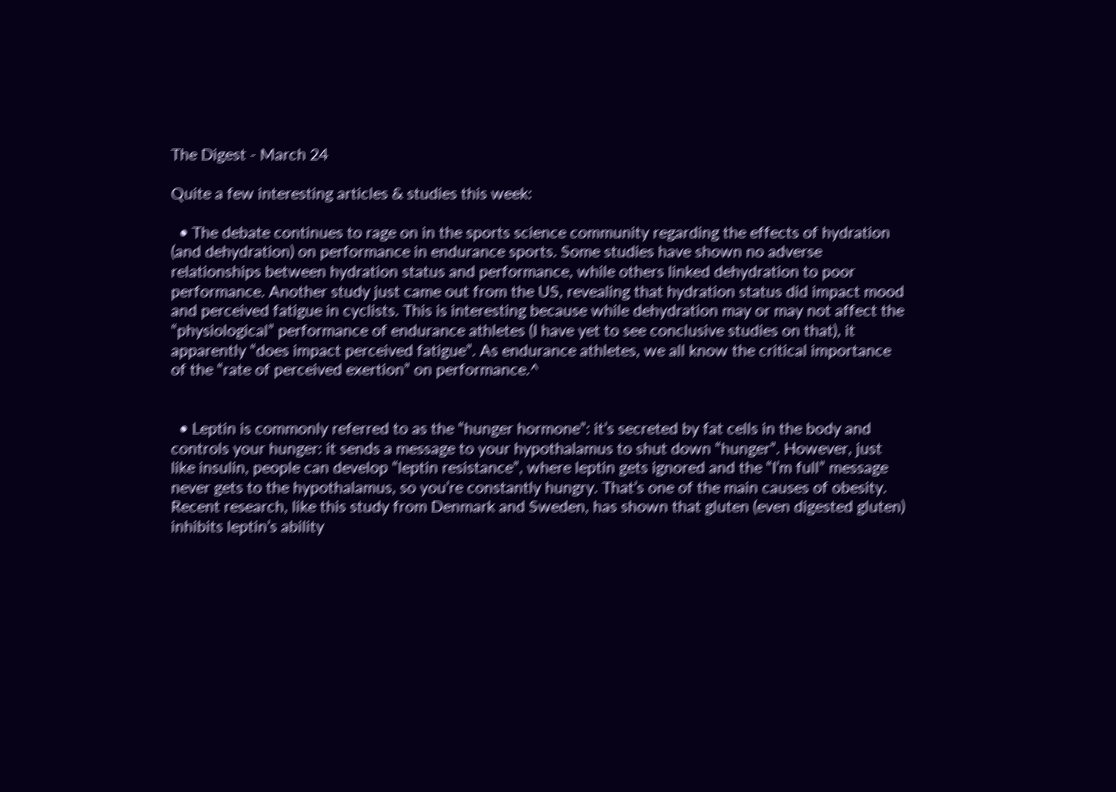The Digest - March 24

Quite a few interesting articles & studies this week:

  • The debate continues to rage on in the sports science community regarding the effects of hydration (and dehydration) on performance in endurance sports. Some studies have shown no adverse relationships between hydration status and performance, while others linked dehydration to poor performance. Another study just came out from the US, revealing that hydration status did impact mood and perceived fatigue in cyclists. This is interesting because while dehydration may or may not affect the “physiological” performance of endurance athletes (I have yet to see conclusive studies on that), it apparently “does impact perceived fatigue”. As endurance athletes, we all know the critical importance of the “rate of perceived exertion” on performance.^


  • Leptin is commonly referred to as the “hunger hormone”: it’s secreted by fat cells in the body and controls your hunger: it sends a message to your hypothalamus to shut down “hunger”. However, just like insulin, people can develop “leptin resistance”, where leptin gets ignored and the “I’m full” message never gets to the hypothalamus, so you’re constantly hungry. That’s one of the main causes of obesity. Recent research, like this study from Denmark and Sweden, has shown that gluten (even digested gluten) inhibits leptin’s ability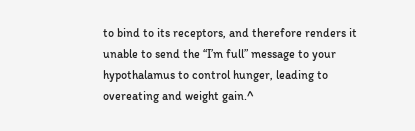to bind to its receptors, and therefore renders it unable to send the “I’m full” message to your hypothalamus to control hunger, leading to overeating and weight gain.^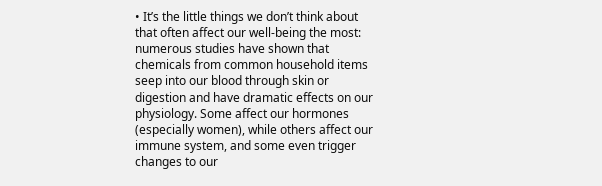• It’s the little things we don’t think about that often affect our well-being the most: numerous studies have shown that chemicals from common household items seep into our blood through skin or digestion and have dramatic effects on our physiology. Some affect our hormones (especially women), while others affect our immune system, and some even trigger changes to our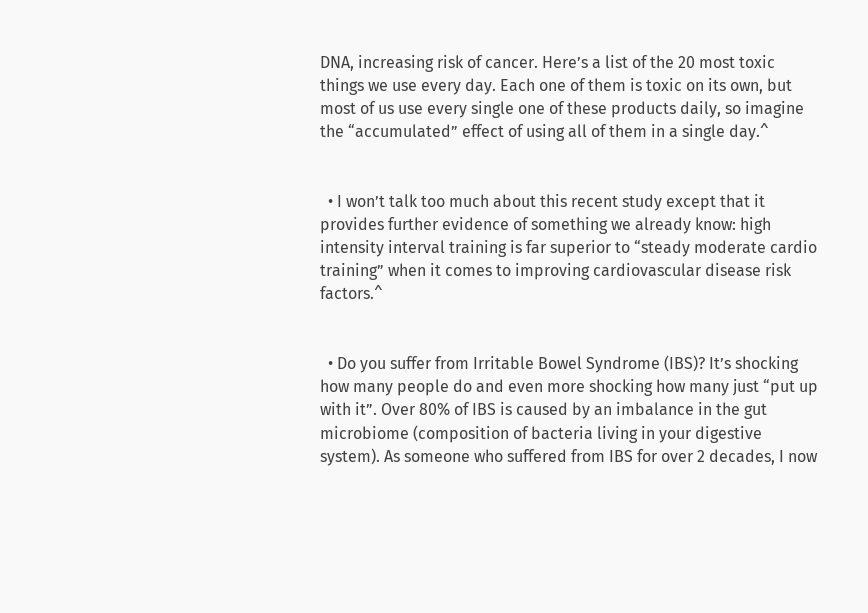DNA, increasing risk of cancer. Here’s a list of the 20 most toxic things we use every day. Each one of them is toxic on its own, but most of us use every single one of these products daily, so imagine the “accumulated” effect of using all of them in a single day.^


  • I won’t talk too much about this recent study except that it provides further evidence of something we already know: high intensity interval training is far superior to “steady moderate cardio training” when it comes to improving cardiovascular disease risk factors.^


  • Do you suffer from Irritable Bowel Syndrome (IBS)? It’s shocking how many people do and even more shocking how many just “put up with it”. Over 80% of IBS is caused by an imbalance in the gut microbiome (composition of bacteria living in your digestive system). As someone who suffered from IBS for over 2 decades, I now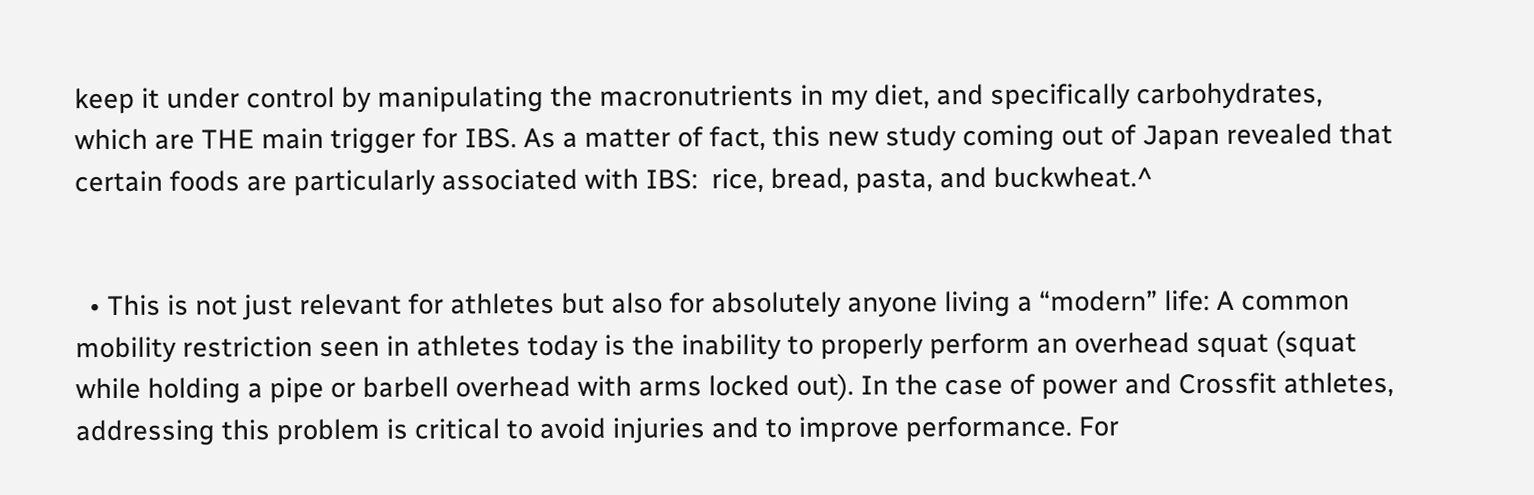keep it under control by manipulating the macronutrients in my diet, and specifically carbohydrates, which are THE main trigger for IBS. As a matter of fact, this new study coming out of Japan revealed that certain foods are particularly associated with IBS:  rice, bread, pasta, and buckwheat.^


  • This is not just relevant for athletes but also for absolutely anyone living a “modern” life: A common mobility restriction seen in athletes today is the inability to properly perform an overhead squat (squat while holding a pipe or barbell overhead with arms locked out). In the case of power and Crossfit athletes, addressing this problem is critical to avoid injuries and to improve performance. For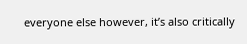everyone else however, it’s also critically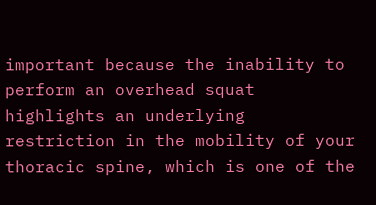important because the inability to perform an overhead squat highlights an underlying restriction in the mobility of your thoracic spine, which is one of the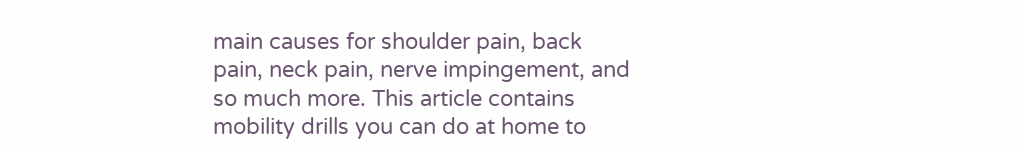main causes for shoulder pain, back pain, neck pain, nerve impingement, and so much more. This article contains mobility drills you can do at home to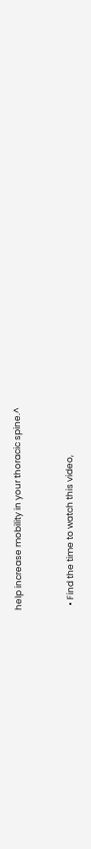help increase mobility in your thoracic spine.^


  • Find the time to watch this video,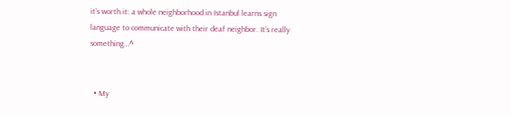it’s worth it: a whole neighborhood in Istanbul learns sign language to communicate with their deaf neighbor. It’s really something…^


  • My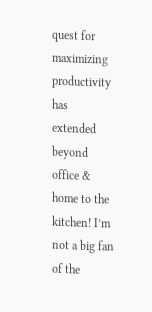quest for maximizing productivity has extended beyond office & home to the kitchen! I’m not a big fan of the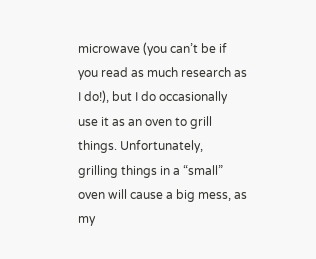microwave (you can’t be if you read as much research as I do!), but I do occasionally use it as an oven to grill things. Unfortunately,  grilling things in a “small” oven will cause a big mess, as my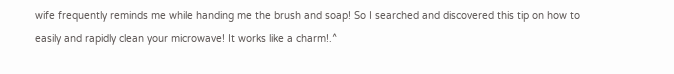wife frequently reminds me while handing me the brush and soap! So I searched and discovered this tip on how to easily and rapidly clean your microwave! It works like a charm!.^